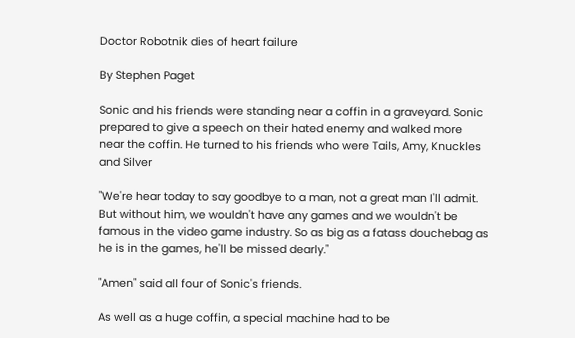Doctor Robotnik dies of heart failure

By Stephen Paget

Sonic and his friends were standing near a coffin in a graveyard. Sonic prepared to give a speech on their hated enemy and walked more near the coffin. He turned to his friends who were Tails, Amy, Knuckles and Silver

"We're hear today to say goodbye to a man, not a great man I'll admit. But without him, we wouldn't have any games and we wouldn't be famous in the video game industry. So as big as a fatass douchebag as he is in the games, he'll be missed dearly."

"Amen" said all four of Sonic's friends.

As well as a huge coffin, a special machine had to be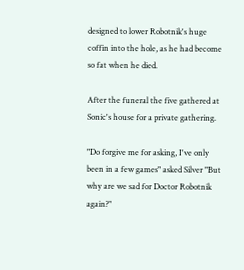designed to lower Robotnik's huge coffin into the hole, as he had become so fat when he died.

After the funeral the five gathered at Sonic's house for a private gathering.

"Do forgive me for asking, I've only been in a few games" asked Silver "But why are we sad for Doctor Robotnik again?"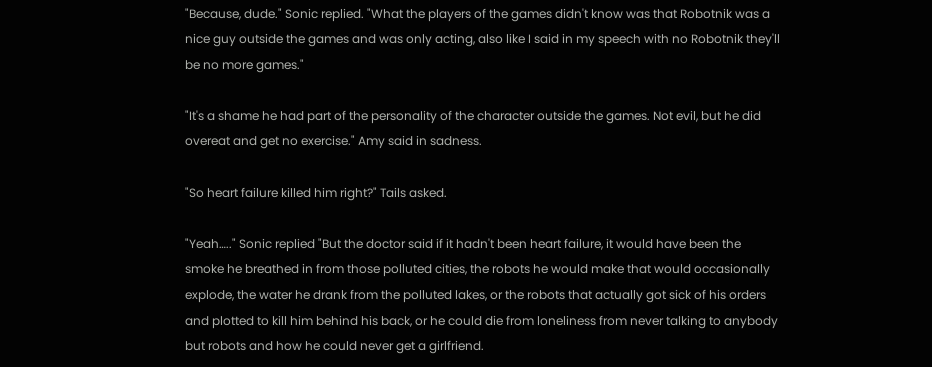"Because, dude." Sonic replied. "What the players of the games didn't know was that Robotnik was a nice guy outside the games and was only acting, also like I said in my speech with no Robotnik they'll be no more games."

"It's a shame he had part of the personality of the character outside the games. Not evil, but he did overeat and get no exercise." Amy said in sadness.

"So heart failure killed him right?" Tails asked.

"Yeah….." Sonic replied "But the doctor said if it hadn't been heart failure, it would have been the smoke he breathed in from those polluted cities, the robots he would make that would occasionally explode, the water he drank from the polluted lakes, or the robots that actually got sick of his orders and plotted to kill him behind his back, or he could die from loneliness from never talking to anybody but robots and how he could never get a girlfriend.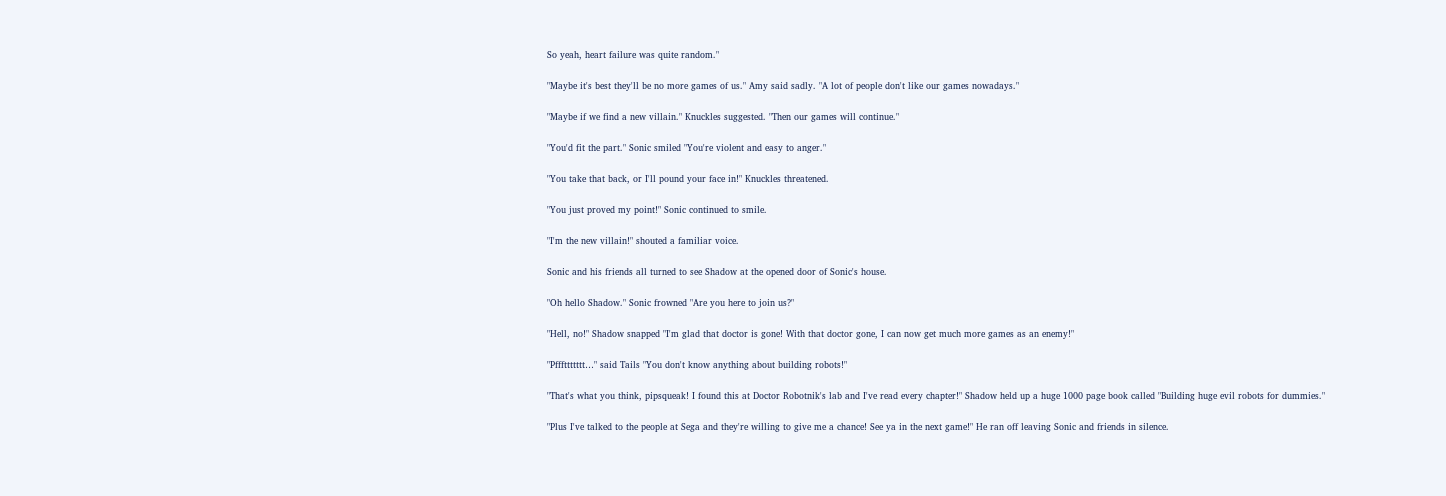So yeah, heart failure was quite random."

"Maybe it's best they'll be no more games of us." Amy said sadly. "A lot of people don't like our games nowadays."

"Maybe if we find a new villain." Knuckles suggested. "Then our games will continue."

"You'd fit the part." Sonic smiled "You're violent and easy to anger."

"You take that back, or I'll pound your face in!" Knuckles threatened.

"You just proved my point!" Sonic continued to smile.

"I'm the new villain!" shouted a familiar voice.

Sonic and his friends all turned to see Shadow at the opened door of Sonic's house.

"Oh hello Shadow." Sonic frowned "Are you here to join us?"

"Hell, no!" Shadow snapped "I'm glad that doctor is gone! With that doctor gone, I can now get much more games as an enemy!"

"Pfffttttttt…" said Tails "You don't know anything about building robots!"

"That's what you think, pipsqueak! I found this at Doctor Robotnik's lab and I've read every chapter!" Shadow held up a huge 1000 page book called "Building huge evil robots for dummies."

"Plus I've talked to the people at Sega and they're willing to give me a chance! See ya in the next game!" He ran off leaving Sonic and friends in silence.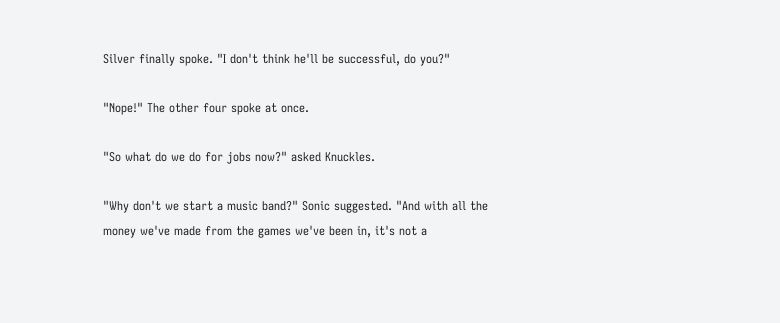Silver finally spoke. "I don't think he'll be successful, do you?"

"Nope!" The other four spoke at once.

"So what do we do for jobs now?" asked Knuckles.

"Why don't we start a music band?" Sonic suggested. "And with all the money we've made from the games we've been in, it's not a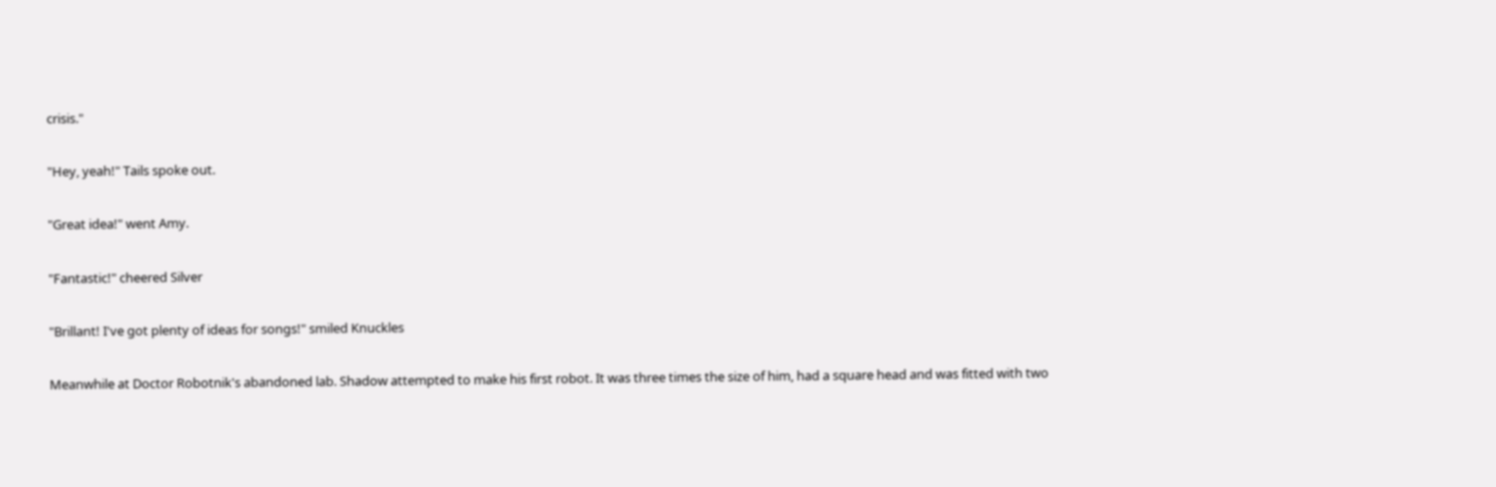crisis."

"Hey, yeah!" Tails spoke out.

"Great idea!" went Amy.

"Fantastic!" cheered Silver

"Brillant! I've got plenty of ideas for songs!" smiled Knuckles

Meanwhile at Doctor Robotnik's abandoned lab. Shadow attempted to make his first robot. It was three times the size of him, had a square head and was fitted with two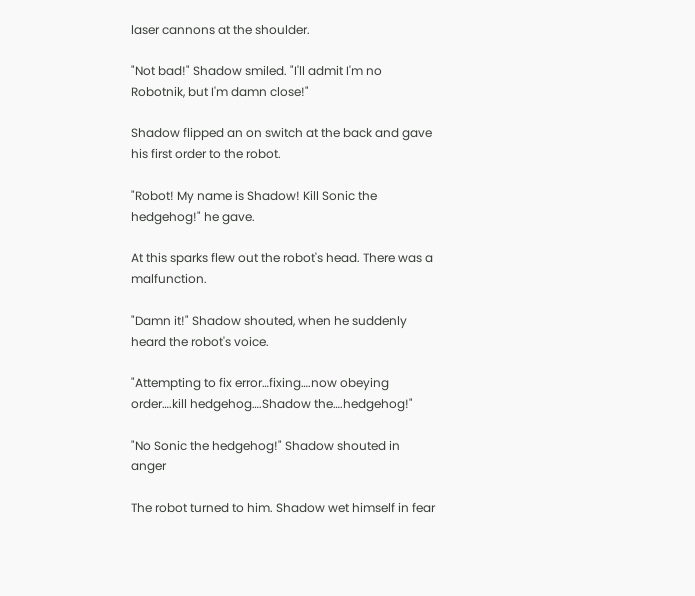laser cannons at the shoulder.

"Not bad!" Shadow smiled. "I'll admit I'm no Robotnik, but I'm damn close!"

Shadow flipped an on switch at the back and gave his first order to the robot.

"Robot! My name is Shadow! Kill Sonic the hedgehog!" he gave.

At this sparks flew out the robot's head. There was a malfunction.

"Damn it!" Shadow shouted, when he suddenly heard the robot's voice.

"Attempting to fix error…fixing….now obeying order….kill hedgehog….Shadow the….hedgehog!"

"No Sonic the hedgehog!" Shadow shouted in anger

The robot turned to him. Shadow wet himself in fear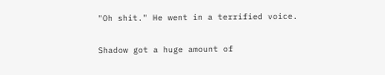"Oh shit." He went in a terrified voice.

Shadow got a huge amount of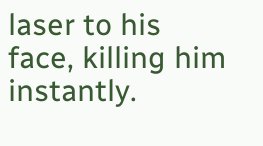laser to his face, killing him instantly.